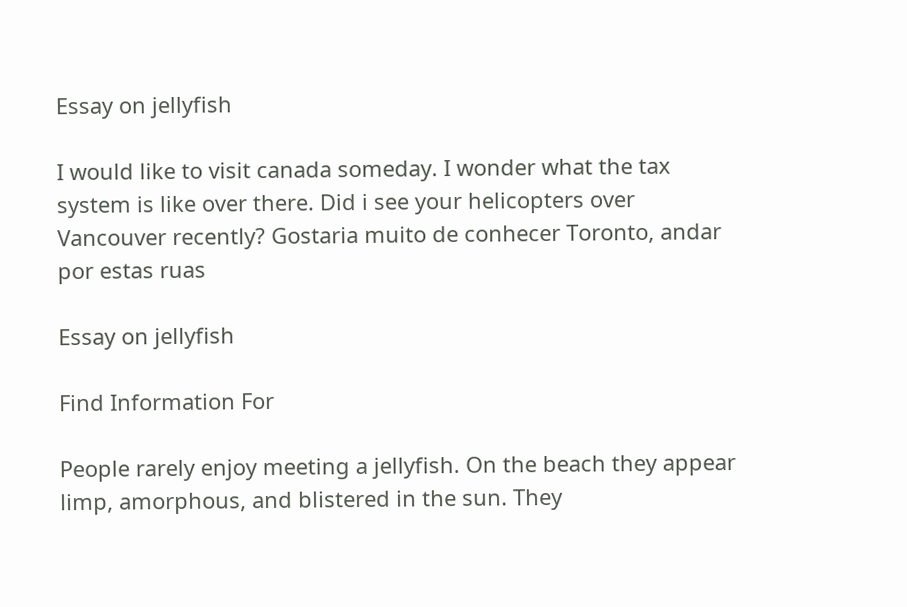Essay on jellyfish

I would like to visit canada someday. I wonder what the tax system is like over there. Did i see your helicopters over Vancouver recently? Gostaria muito de conhecer Toronto, andar por estas ruas

Essay on jellyfish

Find Information For

People rarely enjoy meeting a jellyfish. On the beach they appear limp, amorphous, and blistered in the sun. They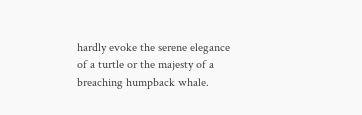hardly evoke the serene elegance of a turtle or the majesty of a breaching humpback whale.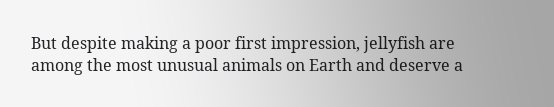But despite making a poor first impression, jellyfish are among the most unusual animals on Earth and deserve a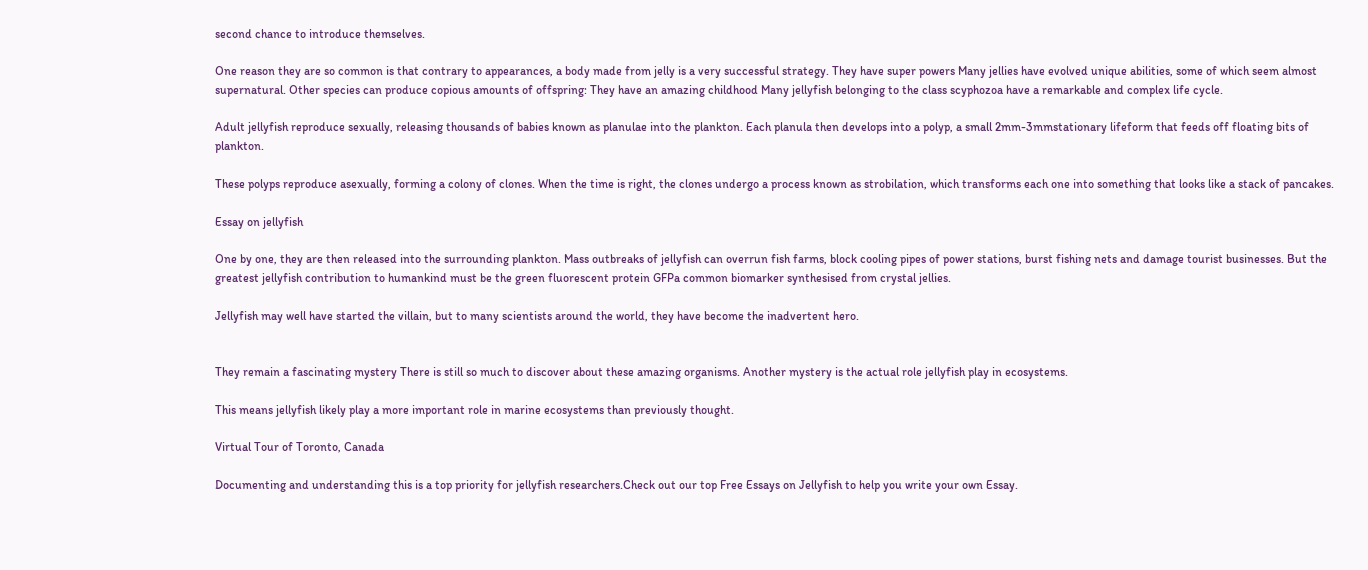second chance to introduce themselves.

One reason they are so common is that contrary to appearances, a body made from jelly is a very successful strategy. They have super powers Many jellies have evolved unique abilities, some of which seem almost supernatural. Other species can produce copious amounts of offspring: They have an amazing childhood Many jellyfish belonging to the class scyphozoa have a remarkable and complex life cycle.

Adult jellyfish reproduce sexually, releasing thousands of babies known as planulae into the plankton. Each planula then develops into a polyp, a small 2mm-3mmstationary lifeform that feeds off floating bits of plankton.

These polyps reproduce asexually, forming a colony of clones. When the time is right, the clones undergo a process known as strobilation, which transforms each one into something that looks like a stack of pancakes.

Essay on jellyfish

One by one, they are then released into the surrounding plankton. Mass outbreaks of jellyfish can overrun fish farms, block cooling pipes of power stations, burst fishing nets and damage tourist businesses. But the greatest jellyfish contribution to humankind must be the green fluorescent protein GFPa common biomarker synthesised from crystal jellies.

Jellyfish may well have started the villain, but to many scientists around the world, they have become the inadvertent hero.


They remain a fascinating mystery There is still so much to discover about these amazing organisms. Another mystery is the actual role jellyfish play in ecosystems.

This means jellyfish likely play a more important role in marine ecosystems than previously thought.

Virtual Tour of Toronto, Canada

Documenting and understanding this is a top priority for jellyfish researchers.Check out our top Free Essays on Jellyfish to help you write your own Essay.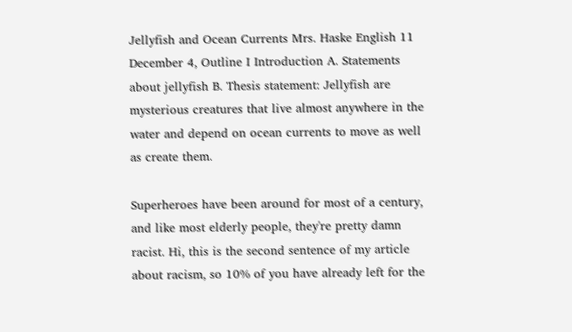Jellyfish and Ocean Currents Mrs. Haske English 11 December 4, Outline I Introduction A. Statements about jellyfish B. Thesis statement: Jellyfish are mysterious creatures that live almost anywhere in the water and depend on ocean currents to move as well as create them.

Superheroes have been around for most of a century, and like most elderly people, they're pretty damn racist. Hi, this is the second sentence of my article about racism, so 10% of you have already left for the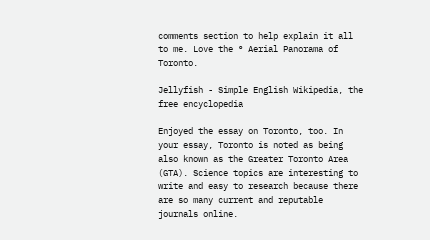comments section to help explain it all to me. Love the ° Aerial Panorama of Toronto.

Jellyfish - Simple English Wikipedia, the free encyclopedia

Enjoyed the essay on Toronto, too. In your essay, Toronto is noted as being also known as the Greater Toronto Area (GTA). Science topics are interesting to write and easy to research because there are so many current and reputable journals online.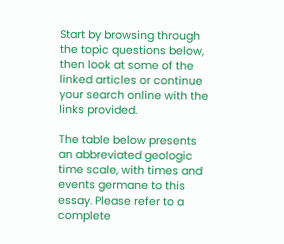Start by browsing through the topic questions below, then look at some of the linked articles or continue your search online with the links provided.

The table below presents an abbreviated geologic time scale, with times and events germane to this essay. Please refer to a complete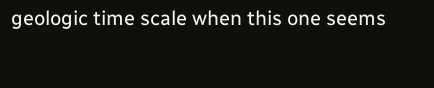geologic time scale when this one seems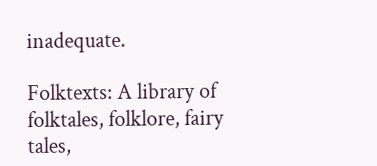inadequate.

Folktexts: A library of folktales, folklore, fairy tales,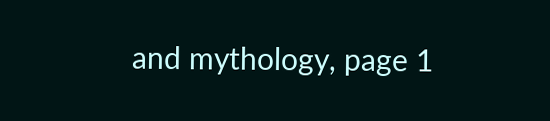and mythology, page 1